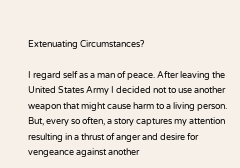Extenuating Circumstances?

I regard self as a man of peace. After leaving the United States Army I decided not to use another weapon that might cause harm to a living person. But, every so often, a story captures my attention resulting in a thrust of anger and desire for vengeance against another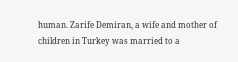human. Zarife Demiran, a wife and mother of children in Turkey was married to a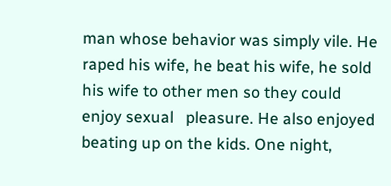man whose behavior was simply vile. He raped his wife, he beat his wife, he sold his wife to other men so they could enjoy sexual   pleasure. He also enjoyed beating up on the kids. One night,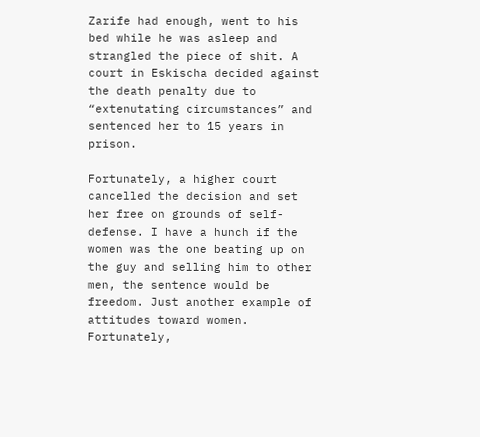Zarife had enough, went to his bed while he was asleep and strangled the piece of shit. A court in Eskischa decided against the death penalty due to  “extenutating circumstances” and sentenced her to 15 years in prison.

Fortunately, a higher court cancelled the decision and set her free on grounds of self-defense. I have a hunch if the women was the one beating up on the guy and selling him to other men, the sentence would be freedom. Just another example of attitudes toward women. Fortunately,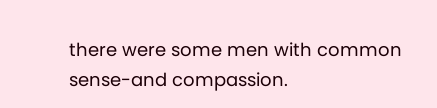there were some men with common sense-and compassion.